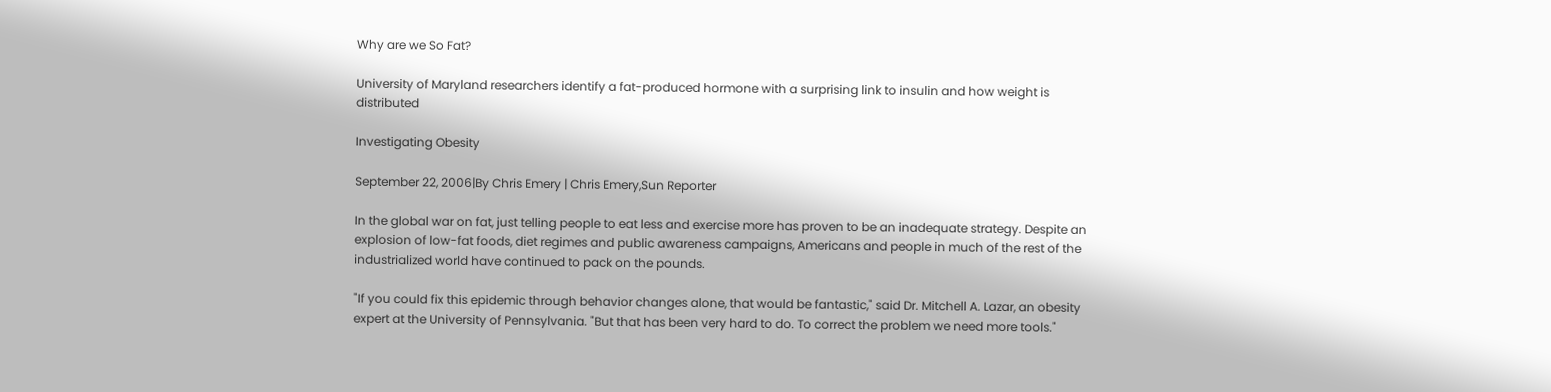Why are we So Fat?

University of Maryland researchers identify a fat-produced hormone with a surprising link to insulin and how weight is distributed

Investigating Obesity

September 22, 2006|By Chris Emery | Chris Emery,Sun Reporter

In the global war on fat, just telling people to eat less and exercise more has proven to be an inadequate strategy. Despite an explosion of low-fat foods, diet regimes and public awareness campaigns, Americans and people in much of the rest of the industrialized world have continued to pack on the pounds.

"If you could fix this epidemic through behavior changes alone, that would be fantastic," said Dr. Mitchell A. Lazar, an obesity expert at the University of Pennsylvania. "But that has been very hard to do. To correct the problem we need more tools."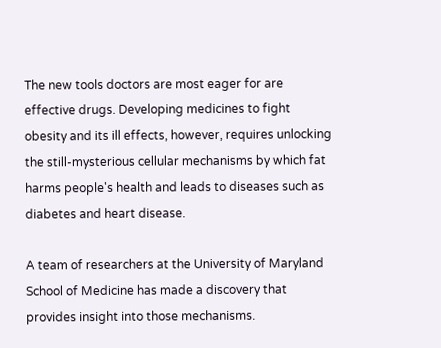The new tools doctors are most eager for are effective drugs. Developing medicines to fight obesity and its ill effects, however, requires unlocking the still-mysterious cellular mechanisms by which fat harms people's health and leads to diseases such as diabetes and heart disease.

A team of researchers at the University of Maryland School of Medicine has made a discovery that provides insight into those mechanisms.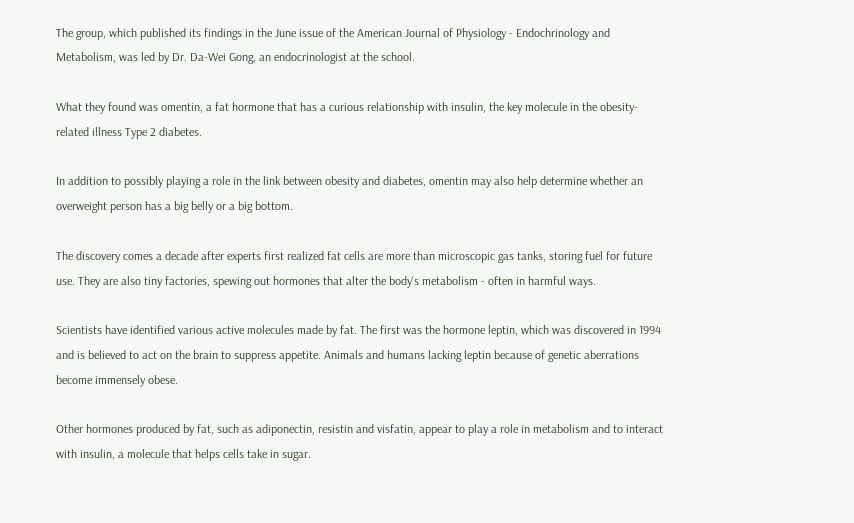The group, which published its findings in the June issue of the American Journal of Physiology - Endochrinology and Metabolism, was led by Dr. Da-Wei Gong, an endocrinologist at the school.

What they found was omentin, a fat hormone that has a curious relationship with insulin, the key molecule in the obesity-related illness Type 2 diabetes.

In addition to possibly playing a role in the link between obesity and diabetes, omentin may also help determine whether an overweight person has a big belly or a big bottom.

The discovery comes a decade after experts first realized fat cells are more than microscopic gas tanks, storing fuel for future use. They are also tiny factories, spewing out hormones that alter the body's metabolism - often in harmful ways.

Scientists have identified various active molecules made by fat. The first was the hormone leptin, which was discovered in 1994 and is believed to act on the brain to suppress appetite. Animals and humans lacking leptin because of genetic aberrations become immensely obese.

Other hormones produced by fat, such as adiponectin, resistin and visfatin, appear to play a role in metabolism and to interact with insulin, a molecule that helps cells take in sugar.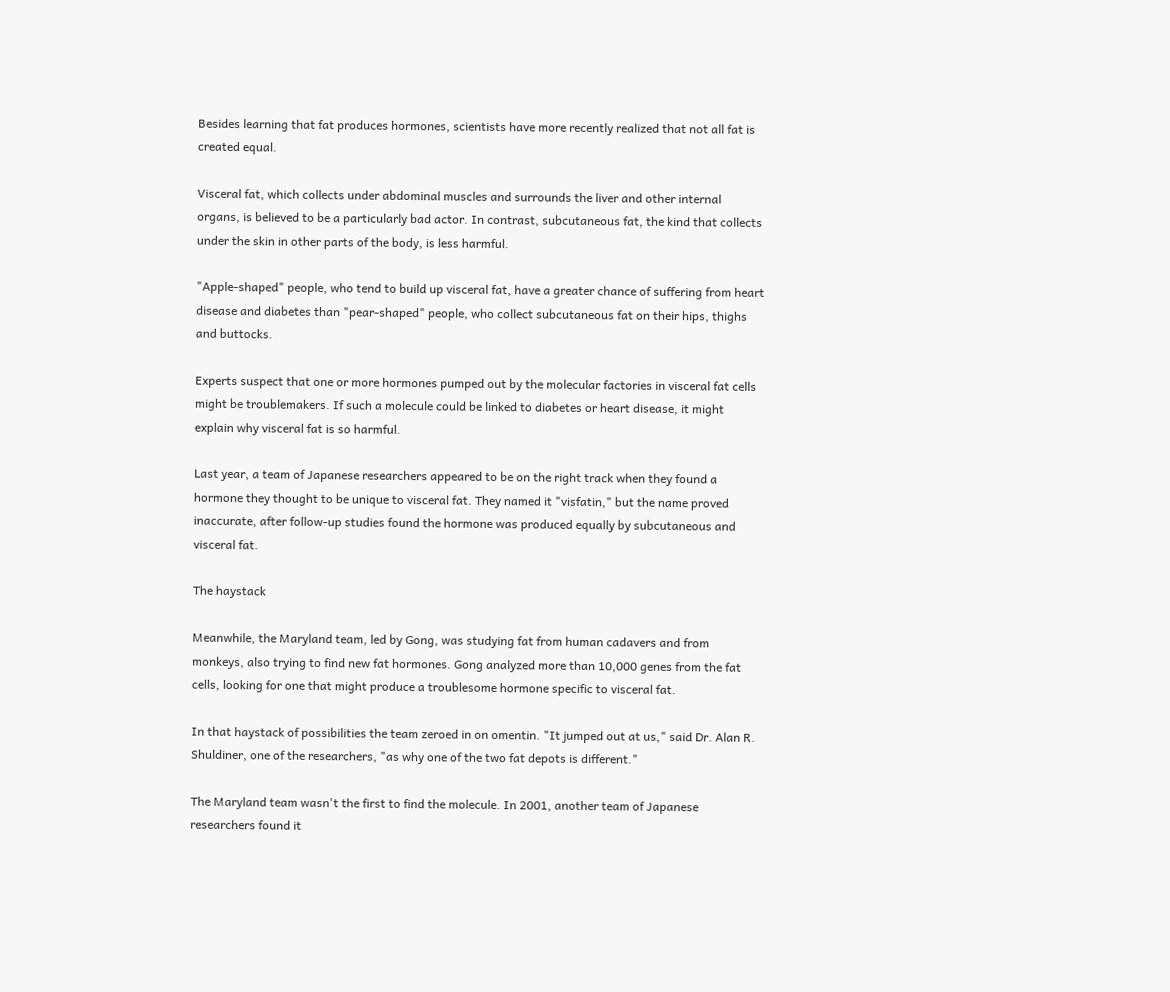Besides learning that fat produces hormones, scientists have more recently realized that not all fat is created equal.

Visceral fat, which collects under abdominal muscles and surrounds the liver and other internal organs, is believed to be a particularly bad actor. In contrast, subcutaneous fat, the kind that collects under the skin in other parts of the body, is less harmful.

"Apple-shaped" people, who tend to build up visceral fat, have a greater chance of suffering from heart disease and diabetes than "pear-shaped" people, who collect subcutaneous fat on their hips, thighs and buttocks.

Experts suspect that one or more hormones pumped out by the molecular factories in visceral fat cells might be troublemakers. If such a molecule could be linked to diabetes or heart disease, it might explain why visceral fat is so harmful.

Last year, a team of Japanese researchers appeared to be on the right track when they found a hormone they thought to be unique to visceral fat. They named it "visfatin," but the name proved inaccurate, after follow-up studies found the hormone was produced equally by subcutaneous and visceral fat.

The haystack

Meanwhile, the Maryland team, led by Gong, was studying fat from human cadavers and from monkeys, also trying to find new fat hormones. Gong analyzed more than 10,000 genes from the fat cells, looking for one that might produce a troublesome hormone specific to visceral fat.

In that haystack of possibilities the team zeroed in on omentin. "It jumped out at us," said Dr. Alan R. Shuldiner, one of the researchers, "as why one of the two fat depots is different."

The Maryland team wasn't the first to find the molecule. In 2001, another team of Japanese researchers found it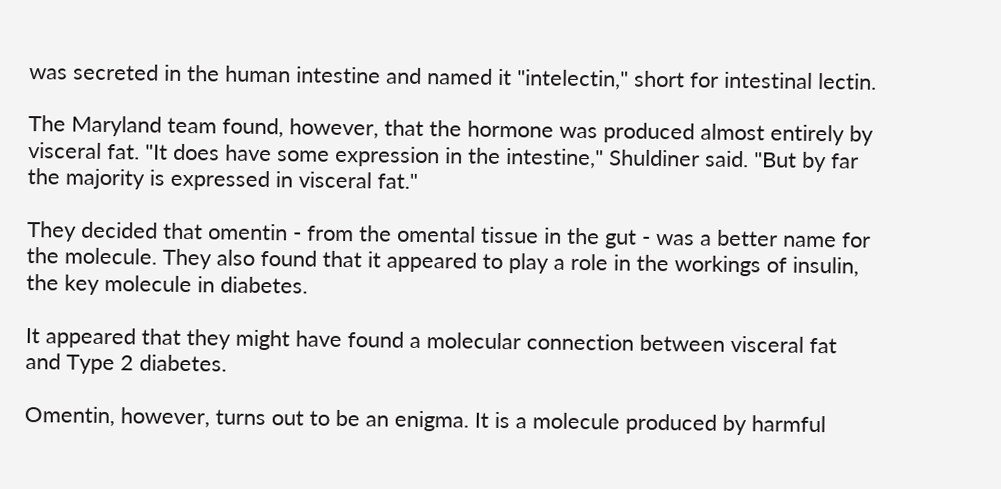was secreted in the human intestine and named it "intelectin," short for intestinal lectin.

The Maryland team found, however, that the hormone was produced almost entirely by visceral fat. "It does have some expression in the intestine," Shuldiner said. "But by far the majority is expressed in visceral fat."

They decided that omentin - from the omental tissue in the gut - was a better name for the molecule. They also found that it appeared to play a role in the workings of insulin, the key molecule in diabetes.

It appeared that they might have found a molecular connection between visceral fat and Type 2 diabetes.

Omentin, however, turns out to be an enigma. It is a molecule produced by harmful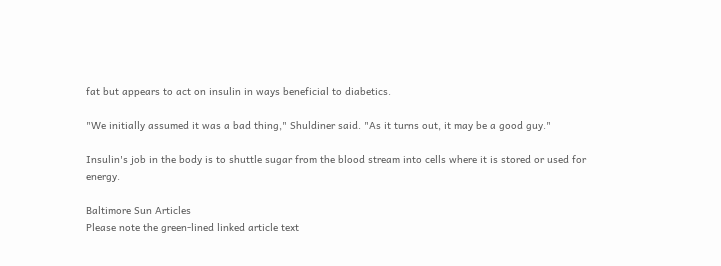fat but appears to act on insulin in ways beneficial to diabetics.

"We initially assumed it was a bad thing," Shuldiner said. "As it turns out, it may be a good guy."

Insulin's job in the body is to shuttle sugar from the blood stream into cells where it is stored or used for energy.

Baltimore Sun Articles
Please note the green-lined linked article text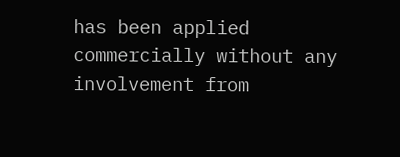has been applied commercially without any involvement from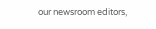our newsroom editors,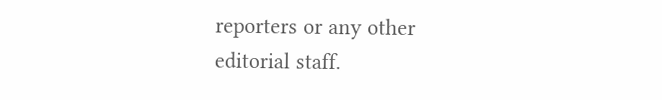reporters or any other editorial staff.